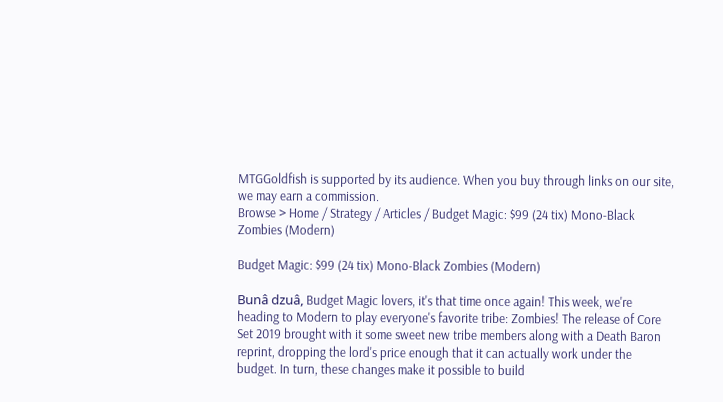MTGGoldfish is supported by its audience. When you buy through links on our site, we may earn a commission.
Browse > Home / Strategy / Articles / Budget Magic: $99 (24 tix) Mono-Black Zombies (Modern)

Budget Magic: $99 (24 tix) Mono-Black Zombies (Modern)

Bunâ dzuâ, Budget Magic lovers, it's that time once again! This week, we're heading to Modern to play everyone's favorite tribe: Zombies! The release of Core Set 2019 brought with it some sweet new tribe members along with a Death Baron reprint, dropping the lord's price enough that it can actually work under the budget. In turn, these changes make it possible to build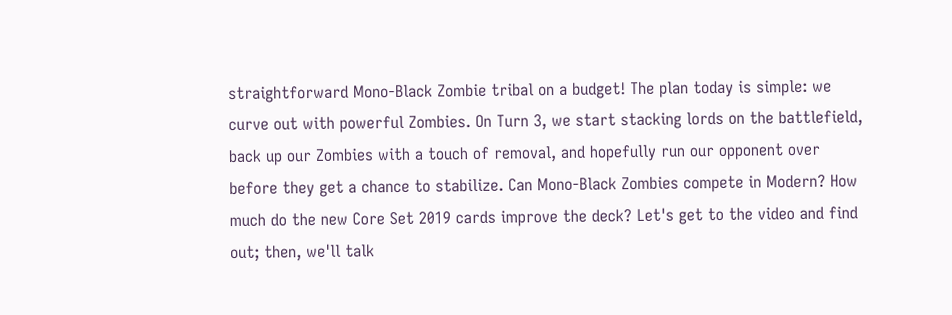straightforward Mono-Black Zombie tribal on a budget! The plan today is simple: we curve out with powerful Zombies. On Turn 3, we start stacking lords on the battlefield, back up our Zombies with a touch of removal, and hopefully run our opponent over before they get a chance to stabilize. Can Mono-Black Zombies compete in Modern? How much do the new Core Set 2019 cards improve the deck? Let's get to the video and find out; then, we'll talk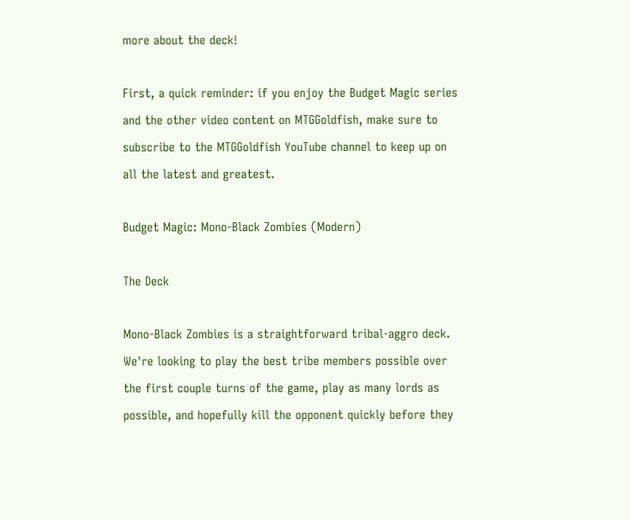more about the deck!

First, a quick reminder: if you enjoy the Budget Magic series and the other video content on MTGGoldfish, make sure to subscribe to the MTGGoldfish YouTube channel to keep up on all the latest and greatest.

Budget Magic: Mono-Black Zombies (Modern)

The Deck

Mono-Black Zombies is a straightforward tribal-aggro deck. We're looking to play the best tribe members possible over the first couple turns of the game, play as many lords as possible, and hopefully kill the opponent quickly before they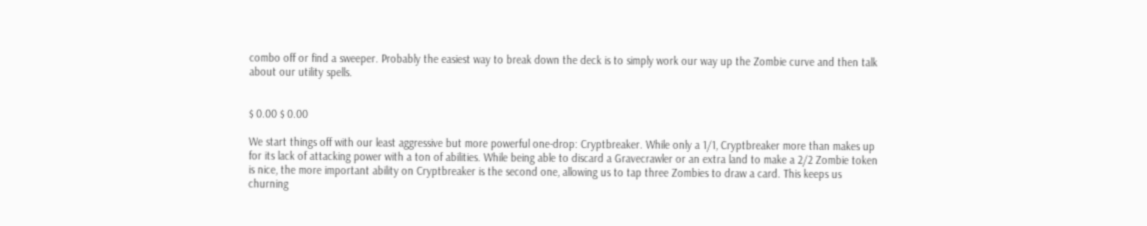combo off or find a sweeper. Probably the easiest way to break down the deck is to simply work our way up the Zombie curve and then talk about our utility spells.


$ 0.00 $ 0.00

We start things off with our least aggressive but more powerful one-drop: Cryptbreaker. While only a 1/1, Cryptbreaker more than makes up for its lack of attacking power with a ton of abilities. While being able to discard a Gravecrawler or an extra land to make a 2/2 Zombie token is nice, the more important ability on Cryptbreaker is the second one, allowing us to tap three Zombies to draw a card. This keeps us churning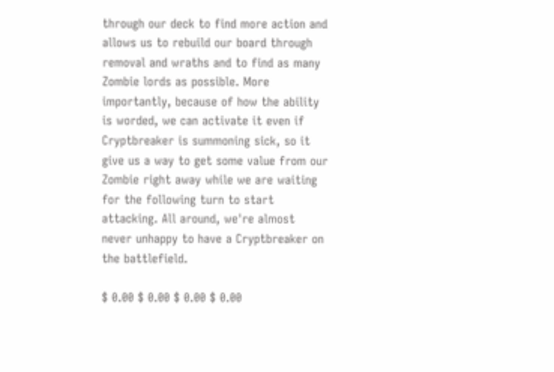through our deck to find more action and allows us to rebuild our board through removal and wraths and to find as many Zombie lords as possible. More importantly, because of how the ability is worded, we can activate it even if Cryptbreaker is summoning sick, so it give us a way to get some value from our Zombie right away while we are waiting for the following turn to start attacking. All around, we're almost never unhappy to have a Cryptbreaker on the battlefield.

$ 0.00 $ 0.00 $ 0.00 $ 0.00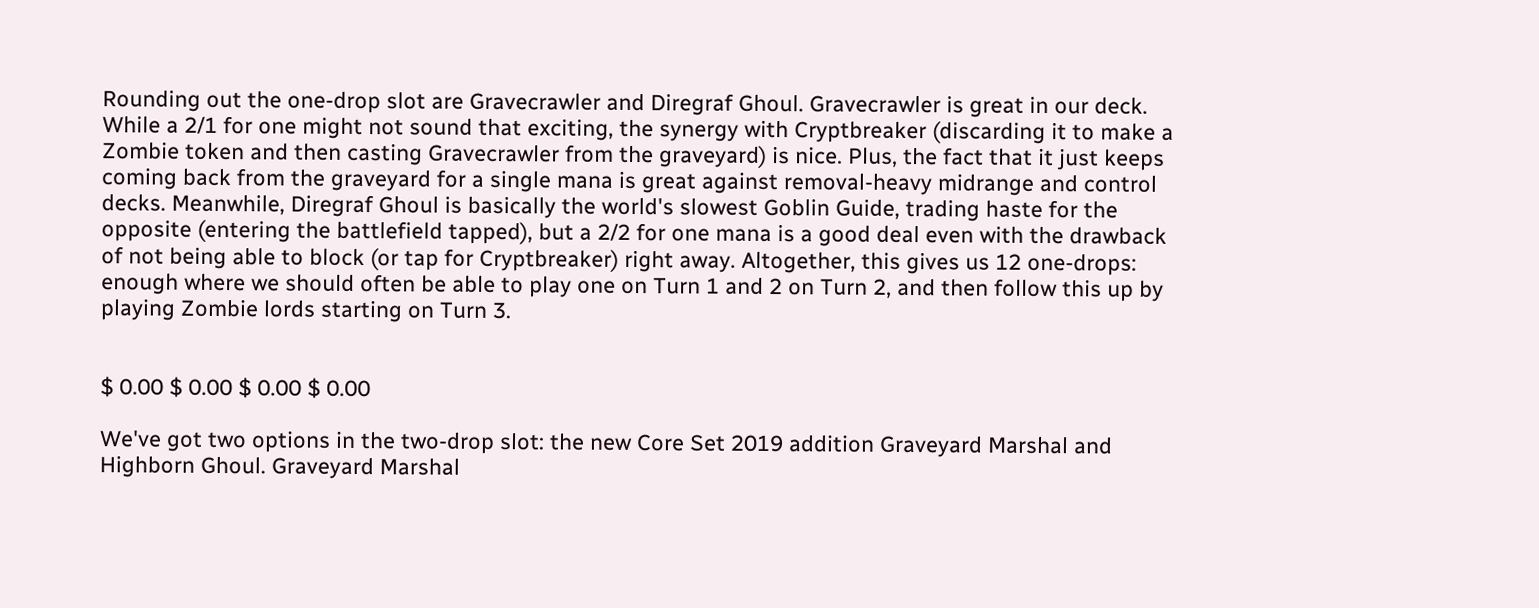Rounding out the one-drop slot are Gravecrawler and Diregraf Ghoul. Gravecrawler is great in our deck. While a 2/1 for one might not sound that exciting, the synergy with Cryptbreaker (discarding it to make a Zombie token and then casting Gravecrawler from the graveyard) is nice. Plus, the fact that it just keeps coming back from the graveyard for a single mana is great against removal-heavy midrange and control decks. Meanwhile, Diregraf Ghoul is basically the world's slowest Goblin Guide, trading haste for the opposite (entering the battlefield tapped), but a 2/2 for one mana is a good deal even with the drawback of not being able to block (or tap for Cryptbreaker) right away. Altogether, this gives us 12 one-drops: enough where we should often be able to play one on Turn 1 and 2 on Turn 2, and then follow this up by playing Zombie lords starting on Turn 3.


$ 0.00 $ 0.00 $ 0.00 $ 0.00

We've got two options in the two-drop slot: the new Core Set 2019 addition Graveyard Marshal and Highborn Ghoul. Graveyard Marshal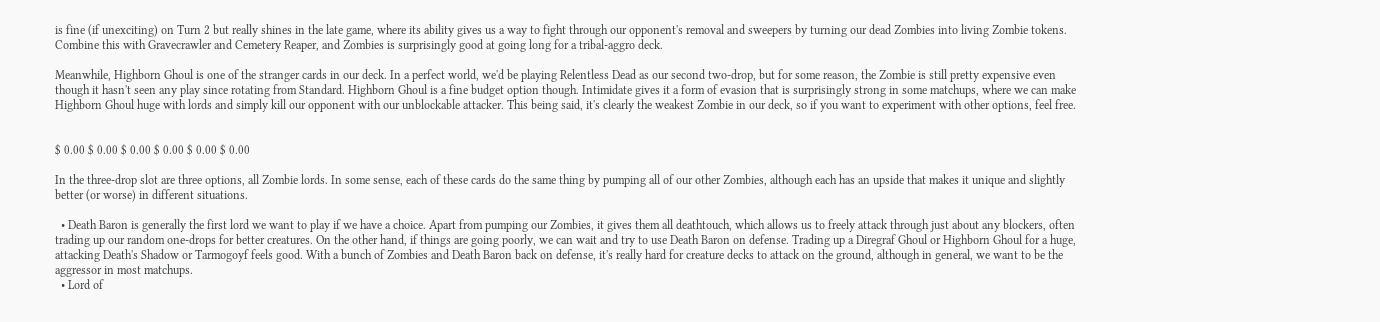is fine (if unexciting) on Turn 2 but really shines in the late game, where its ability gives us a way to fight through our opponent's removal and sweepers by turning our dead Zombies into living Zombie tokens. Combine this with Gravecrawler and Cemetery Reaper, and Zombies is surprisingly good at going long for a tribal-aggro deck.

Meanwhile, Highborn Ghoul is one of the stranger cards in our deck. In a perfect world, we'd be playing Relentless Dead as our second two-drop, but for some reason, the Zombie is still pretty expensive even though it hasn't seen any play since rotating from Standard. Highborn Ghoul is a fine budget option though. Intimidate gives it a form of evasion that is surprisingly strong in some matchups, where we can make Highborn Ghoul huge with lords and simply kill our opponent with our unblockable attacker. This being said, it's clearly the weakest Zombie in our deck, so if you want to experiment with other options, feel free.


$ 0.00 $ 0.00 $ 0.00 $ 0.00 $ 0.00 $ 0.00

In the three-drop slot are three options, all Zombie lords. In some sense, each of these cards do the same thing by pumping all of our other Zombies, although each has an upside that makes it unique and slightly better (or worse) in different situations.

  • Death Baron is generally the first lord we want to play if we have a choice. Apart from pumping our Zombies, it gives them all deathtouch, which allows us to freely attack through just about any blockers, often trading up our random one-drops for better creatures. On the other hand, if things are going poorly, we can wait and try to use Death Baron on defense. Trading up a Diregraf Ghoul or Highborn Ghoul for a huge, attacking Death's Shadow or Tarmogoyf feels good. With a bunch of Zombies and Death Baron back on defense, it's really hard for creature decks to attack on the ground, although in general, we want to be the aggressor in most matchups.
  • Lord of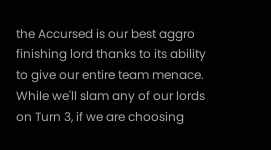the Accursed is our best aggro finishing lord thanks to its ability to give our entire team menace. While we'll slam any of our lords on Turn 3, if we are choosing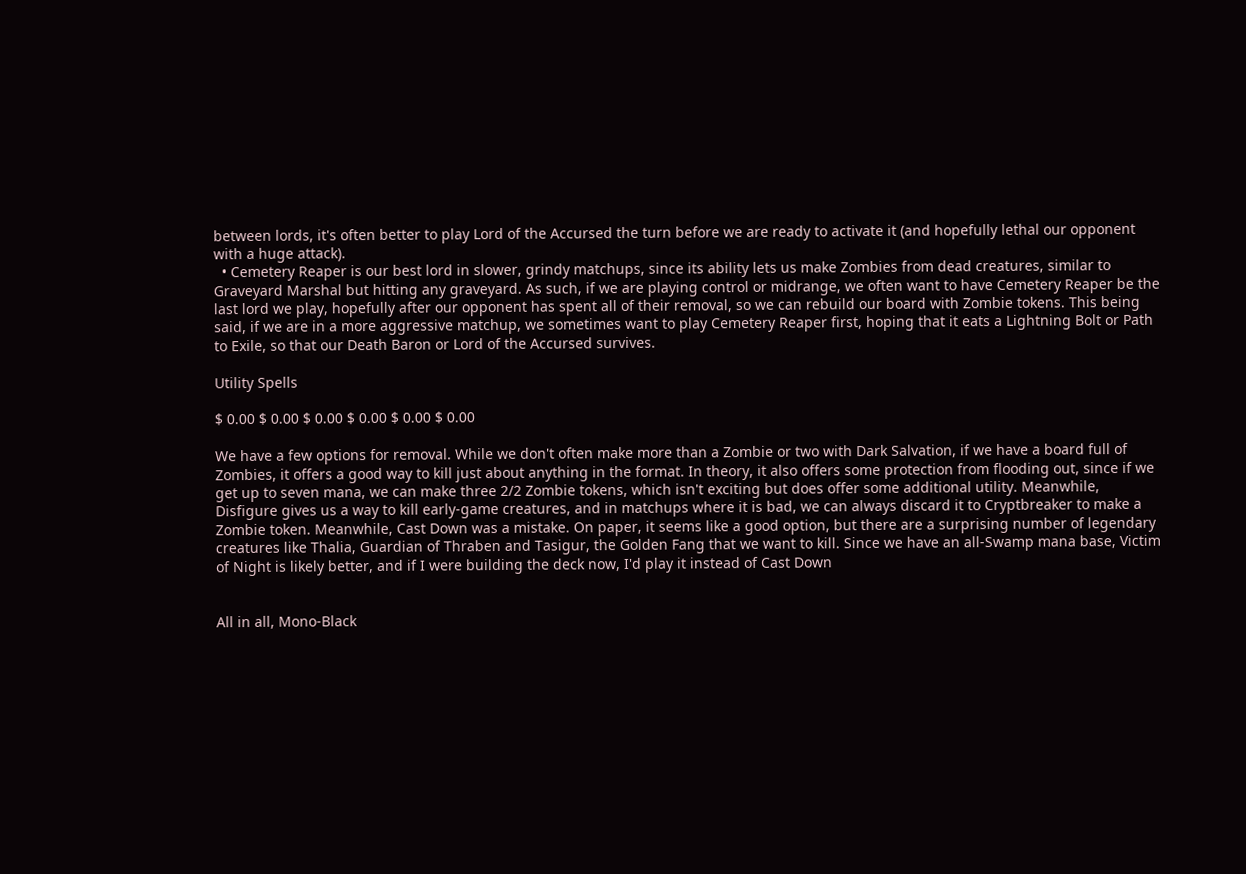between lords, it's often better to play Lord of the Accursed the turn before we are ready to activate it (and hopefully lethal our opponent with a huge attack).
  • Cemetery Reaper is our best lord in slower, grindy matchups, since its ability lets us make Zombies from dead creatures, similar to Graveyard Marshal but hitting any graveyard. As such, if we are playing control or midrange, we often want to have Cemetery Reaper be the last lord we play, hopefully after our opponent has spent all of their removal, so we can rebuild our board with Zombie tokens. This being said, if we are in a more aggressive matchup, we sometimes want to play Cemetery Reaper first, hoping that it eats a Lightning Bolt or Path to Exile, so that our Death Baron or Lord of the Accursed survives.

Utility Spells

$ 0.00 $ 0.00 $ 0.00 $ 0.00 $ 0.00 $ 0.00

We have a few options for removal. While we don't often make more than a Zombie or two with Dark Salvation, if we have a board full of Zombies, it offers a good way to kill just about anything in the format. In theory, it also offers some protection from flooding out, since if we get up to seven mana, we can make three 2/2 Zombie tokens, which isn't exciting but does offer some additional utility. Meanwhile, Disfigure gives us a way to kill early-game creatures, and in matchups where it is bad, we can always discard it to Cryptbreaker to make a Zombie token. Meanwhile, Cast Down was a mistake. On paper, it seems like a good option, but there are a surprising number of legendary creatures like Thalia, Guardian of Thraben and Tasigur, the Golden Fang that we want to kill. Since we have an all-Swamp mana base, Victim of Night is likely better, and if I were building the deck now, I'd play it instead of Cast Down


All in all, Mono-Black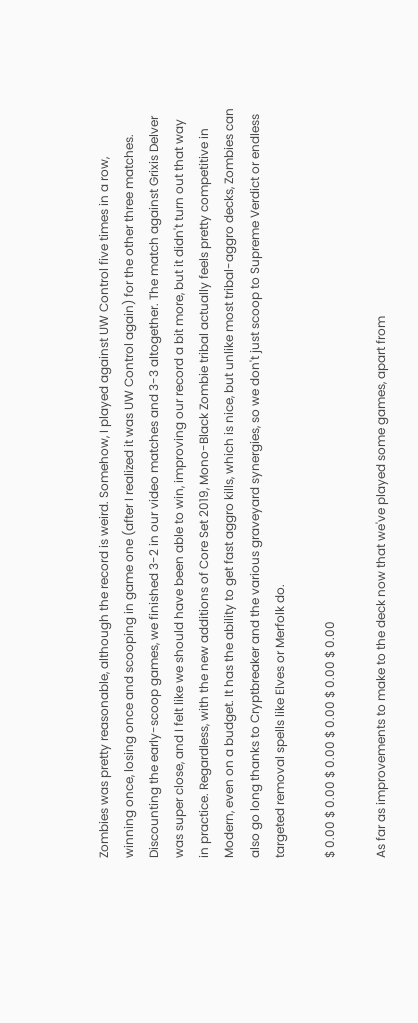Zombies was pretty reasonable, although the record is weird. Somehow, I played against UW Control five times in a row, winning once, losing once and scooping in game one (after I realized it was UW Control again) for the other three matches. Discounting the early-scoop games, we finished 3-2 in our video matches and 3-3 altogether. The match against Grixis Delver was super close, and I felt like we should have been able to win, improving our record a bit more, but it didn't turn out that way in practice. Regardless, with the new additions of Core Set 2019, Mono-Black Zombie tribal actually feels pretty competitive in Modern, even on a budget. It has the ability to get fast aggro kills, which is nice, but unlike most tribal-aggro decks, Zombies can also go long thanks to Cryptbreaker and the various graveyard synergies, so we don't just scoop to Supreme Verdict or endless targeted removal spells like Elves or Merfolk do.

$ 0.00 $ 0.00 $ 0.00 $ 0.00 $ 0.00 $ 0.00

As far as improvements to make to the deck now that we've played some games, apart from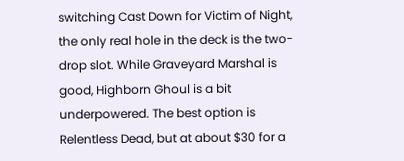switching Cast Down for Victim of Night, the only real hole in the deck is the two-drop slot. While Graveyard Marshal is good, Highborn Ghoul is a bit underpowered. The best option is Relentless Dead, but at about $30 for a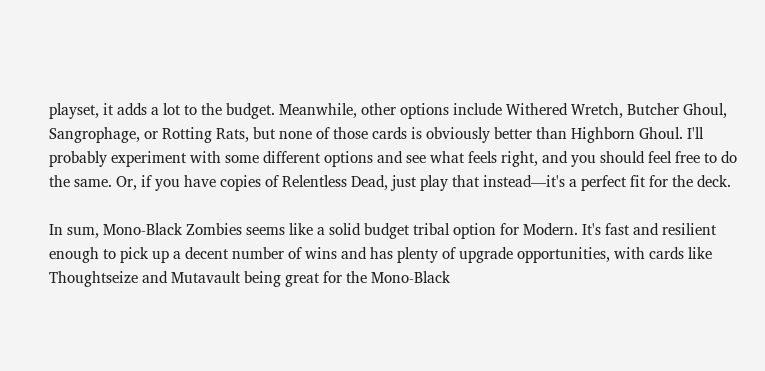playset, it adds a lot to the budget. Meanwhile, other options include Withered Wretch, Butcher Ghoul, Sangrophage, or Rotting Rats, but none of those cards is obviously better than Highborn Ghoul. I'll probably experiment with some different options and see what feels right, and you should feel free to do the same. Or, if you have copies of Relentless Dead, just play that instead—it's a perfect fit for the deck.

In sum, Mono-Black Zombies seems like a solid budget tribal option for Modern. It's fast and resilient enough to pick up a decent number of wins and has plenty of upgrade opportunities, with cards like Thoughtseize and Mutavault being great for the Mono-Black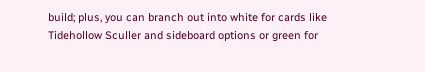build; plus, you can branch out into white for cards like Tidehollow Sculler and sideboard options or green for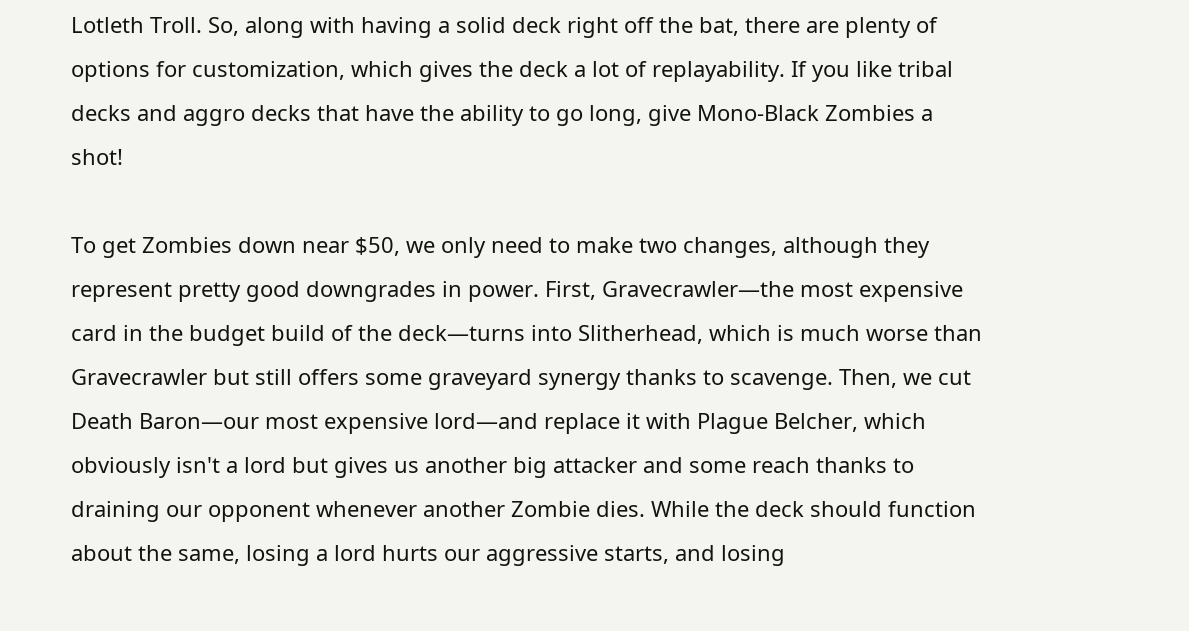Lotleth Troll. So, along with having a solid deck right off the bat, there are plenty of options for customization, which gives the deck a lot of replayability. If you like tribal decks and aggro decks that have the ability to go long, give Mono-Black Zombies a shot!

To get Zombies down near $50, we only need to make two changes, although they represent pretty good downgrades in power. First, Gravecrawler—the most expensive card in the budget build of the deck—turns into Slitherhead, which is much worse than Gravecrawler but still offers some graveyard synergy thanks to scavenge. Then, we cut Death Baron—our most expensive lord—and replace it with Plague Belcher, which obviously isn't a lord but gives us another big attacker and some reach thanks to draining our opponent whenever another Zombie dies. While the deck should function about the same, losing a lord hurts our aggressive starts, and losing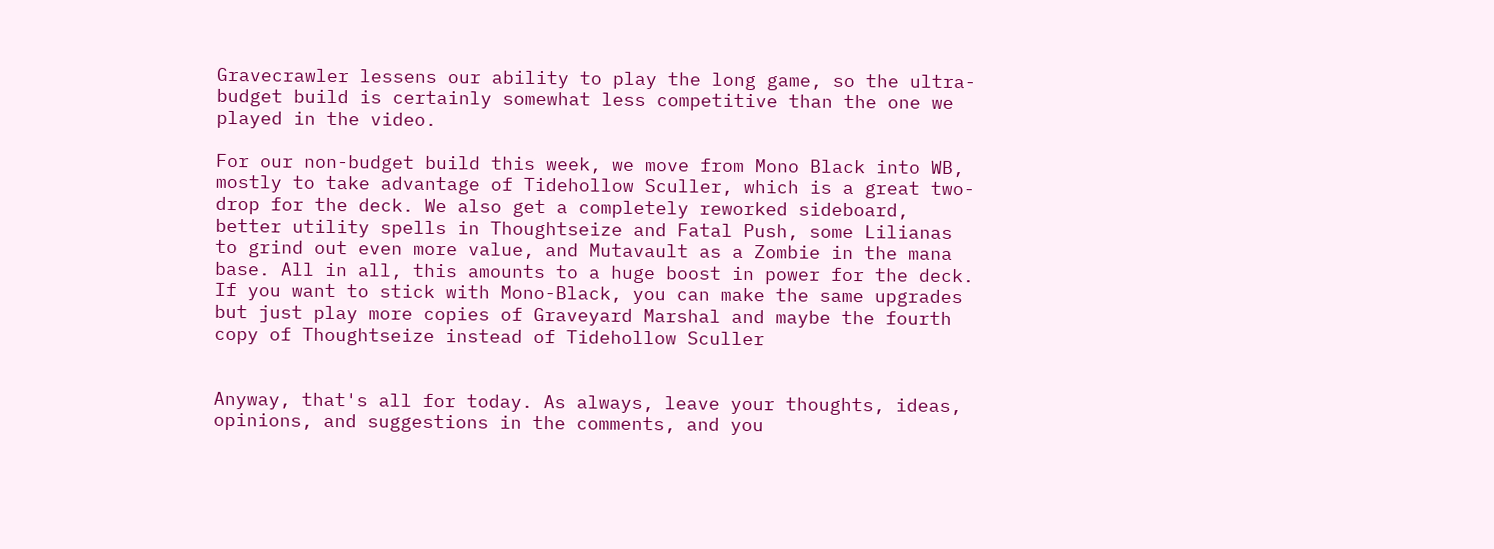Gravecrawler lessens our ability to play the long game, so the ultra-budget build is certainly somewhat less competitive than the one we played in the video.

For our non-budget build this week, we move from Mono Black into WB, mostly to take advantage of Tidehollow Sculler, which is a great two-drop for the deck. We also get a completely reworked sideboard, better utility spells in Thoughtseize and Fatal Push, some Lilianas to grind out even more value, and Mutavault as a Zombie in the mana base. All in all, this amounts to a huge boost in power for the deck. If you want to stick with Mono-Black, you can make the same upgrades but just play more copies of Graveyard Marshal and maybe the fourth copy of Thoughtseize instead of Tidehollow Sculler


Anyway, that's all for today. As always, leave your thoughts, ideas, opinions, and suggestions in the comments, and you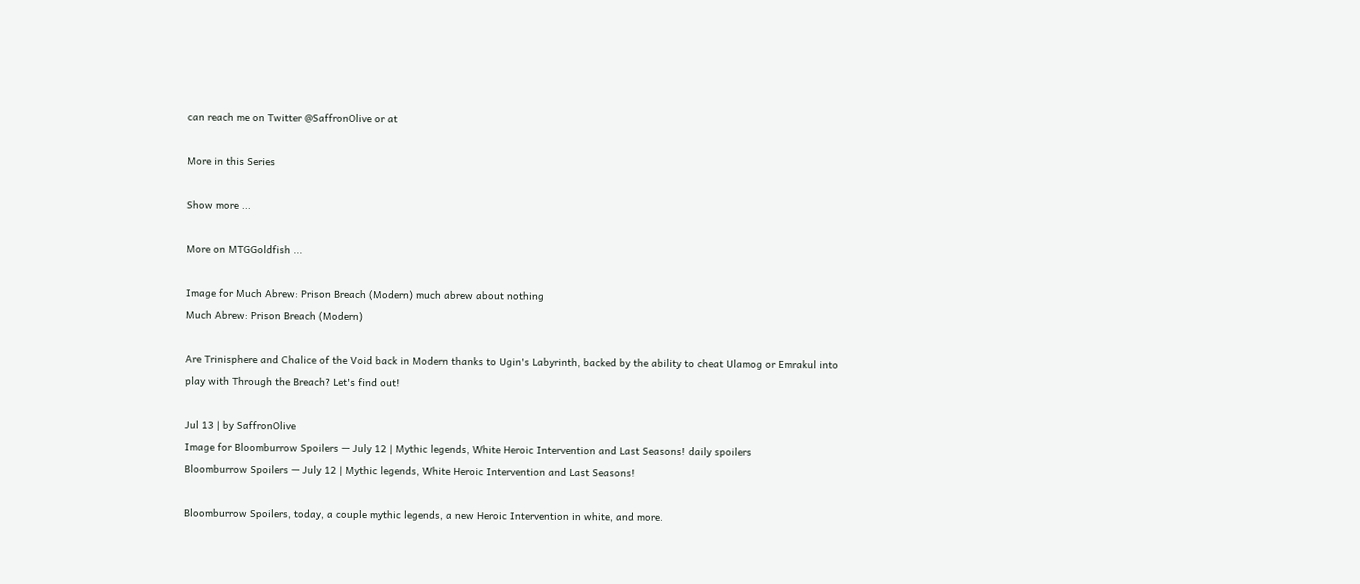can reach me on Twitter @SaffronOlive or at

More in this Series

Show more ...

More on MTGGoldfish ...

Image for Much Abrew: Prison Breach (Modern) much abrew about nothing
Much Abrew: Prison Breach (Modern)

Are Trinisphere and Chalice of the Void back in Modern thanks to Ugin's Labyrinth, backed by the ability to cheat Ulamog or Emrakul into play with Through the Breach? Let's find out!

Jul 13 | by SaffronOlive
Image for Bloomburrow Spoilers — July 12 | Mythic legends, White Heroic Intervention and Last Seasons! daily spoilers
Bloomburrow Spoilers — July 12 | Mythic legends, White Heroic Intervention and Last Seasons!

Bloomburrow Spoilers, today, a couple mythic legends, a new Heroic Intervention in white, and more.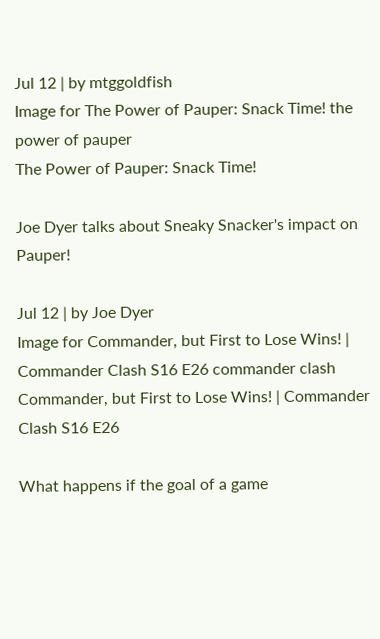Jul 12 | by mtggoldfish
Image for The Power of Pauper: Snack Time! the power of pauper
The Power of Pauper: Snack Time!

Joe Dyer talks about Sneaky Snacker's impact on Pauper!

Jul 12 | by Joe Dyer
Image for Commander, but First to Lose Wins! | Commander Clash S16 E26 commander clash
Commander, but First to Lose Wins! | Commander Clash S16 E26

What happens if the goal of a game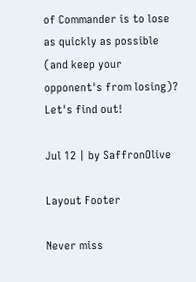of Commander is to lose as quickly as possible (and keep your opponent's from losing)? Let's find out!

Jul 12 | by SaffronOlive

Layout Footer

Never miss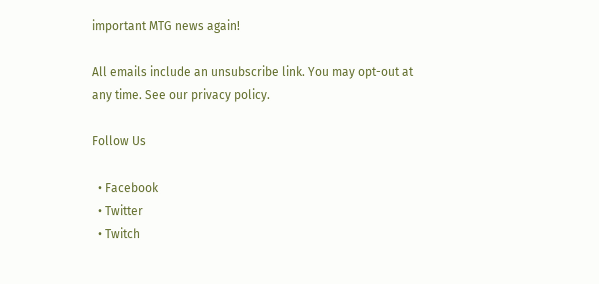important MTG news again!

All emails include an unsubscribe link. You may opt-out at any time. See our privacy policy.

Follow Us

  • Facebook
  • Twitter
  • Twitch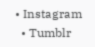• Instagram
  • Tumblr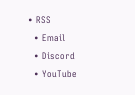• RSS
  • Email
  • Discord
  • YouTube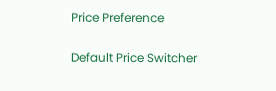Price Preference

Default Price Switcher